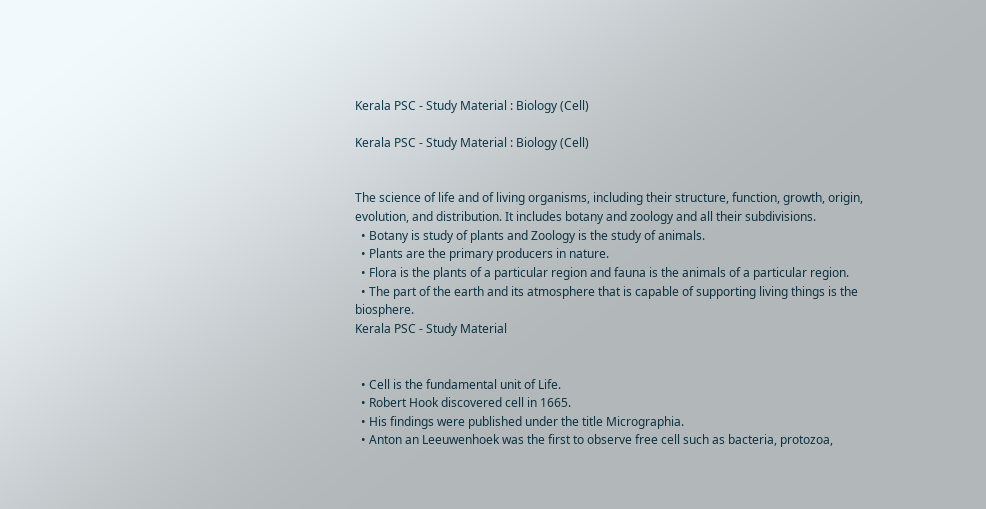Kerala PSC - Study Material : Biology (Cell)

Kerala PSC - Study Material : Biology (Cell)


The science of life and of living organisms, including their structure, function, growth, origin, evolution, and distribution. It includes botany and zoology and all their subdivisions.
  • Botany is study of plants and Zoology is the study of animals.
  • Plants are the primary producers in nature.
  • Flora is the plants of a particular region and fauna is the animals of a particular region.
  • The part of the earth and its atmosphere that is capable of supporting living things is the biosphere.
Kerala PSC - Study Material


  • Cell is the fundamental unit of Life.
  • Robert Hook discovered cell in 1665.
  • His findings were published under the title Micrographia.
  • Anton an Leeuwenhoek was the first to observe free cell such as bacteria, protozoa,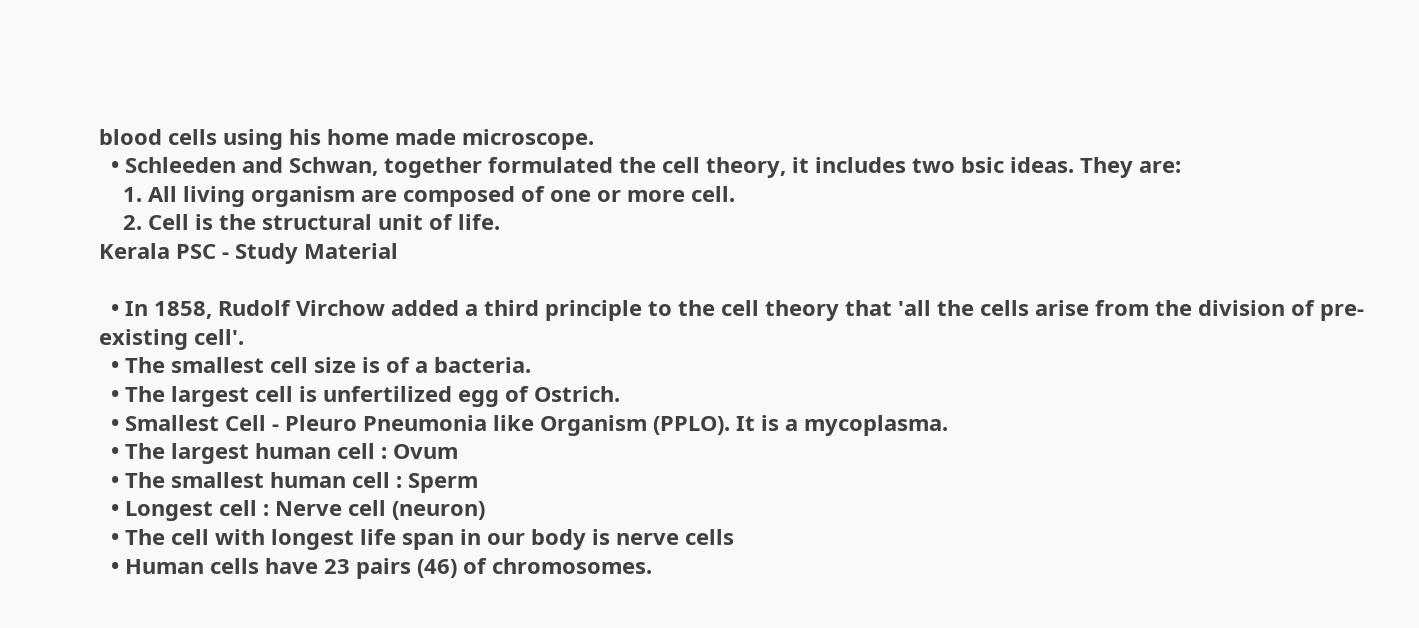blood cells using his home made microscope.
  • Schleeden and Schwan, together formulated the cell theory, it includes two bsic ideas. They are:
    1. All living organism are composed of one or more cell.
    2. Cell is the structural unit of life.
Kerala PSC - Study Material

  • In 1858, Rudolf Virchow added a third principle to the cell theory that 'all the cells arise from the division of pre-existing cell'.
  • The smallest cell size is of a bacteria.
  • The largest cell is unfertilized egg of Ostrich.
  • Smallest Cell - Pleuro Pneumonia like Organism (PPLO). It is a mycoplasma.
  • The largest human cell : Ovum
  • The smallest human cell : Sperm
  • Longest cell : Nerve cell (neuron)
  • The cell with longest life span in our body is nerve cells
  • Human cells have 23 pairs (46) of chromosomes.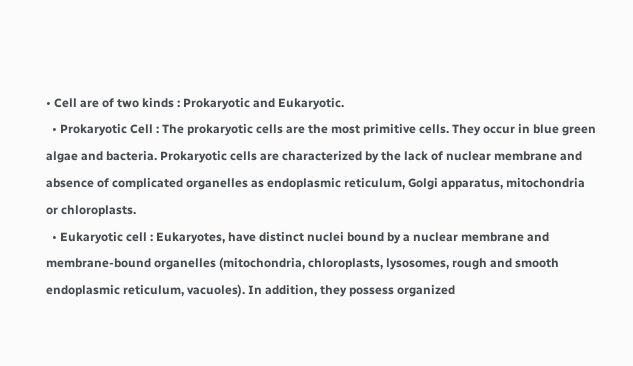• Cell are of two kinds : Prokaryotic and Eukaryotic.
  • Prokaryotic Cell : The prokaryotic cells are the most primitive cells. They occur in blue green algae and bacteria. Prokaryotic cells are characterized by the lack of nuclear membrane and absence of complicated organelles as endoplasmic reticulum, Golgi apparatus, mitochondria or chloroplasts.
  • Eukaryotic cell : Eukaryotes, have distinct nuclei bound by a nuclear membrane and membrane-bound organelles (mitochondria, chloroplasts, lysosomes, rough and smooth endoplasmic reticulum, vacuoles). In addition, they possess organized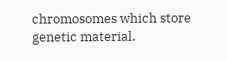chromosomes which store genetic material.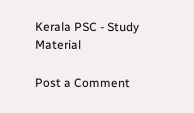Kerala PSC - Study Material

Post a Comment